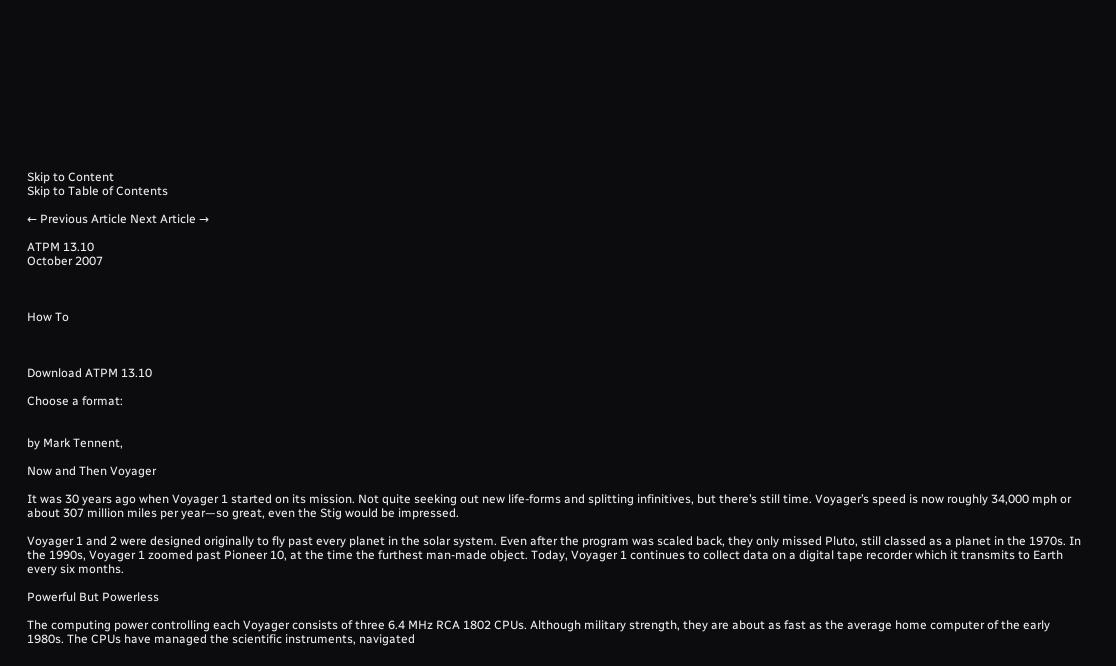Skip to Content
Skip to Table of Contents

← Previous Article Next Article →

ATPM 13.10
October 2007



How To



Download ATPM 13.10

Choose a format:


by Mark Tennent,

Now and Then Voyager

It was 30 years ago when Voyager 1 started on its mission. Not quite seeking out new life-forms and splitting infinitives, but there’s still time. Voyager’s speed is now roughly 34,000 mph or about 307 million miles per year—so great, even the Stig would be impressed.

Voyager 1 and 2 were designed originally to fly past every planet in the solar system. Even after the program was scaled back, they only missed Pluto, still classed as a planet in the 1970s. In the 1990s, Voyager 1 zoomed past Pioneer 10, at the time the furthest man-made object. Today, Voyager 1 continues to collect data on a digital tape recorder which it transmits to Earth every six months.

Powerful But Powerless

The computing power controlling each Voyager consists of three 6.4 MHz RCA 1802 CPUs. Although military strength, they are about as fast as the average home computer of the early 1980s. The CPUs have managed the scientific instruments, navigated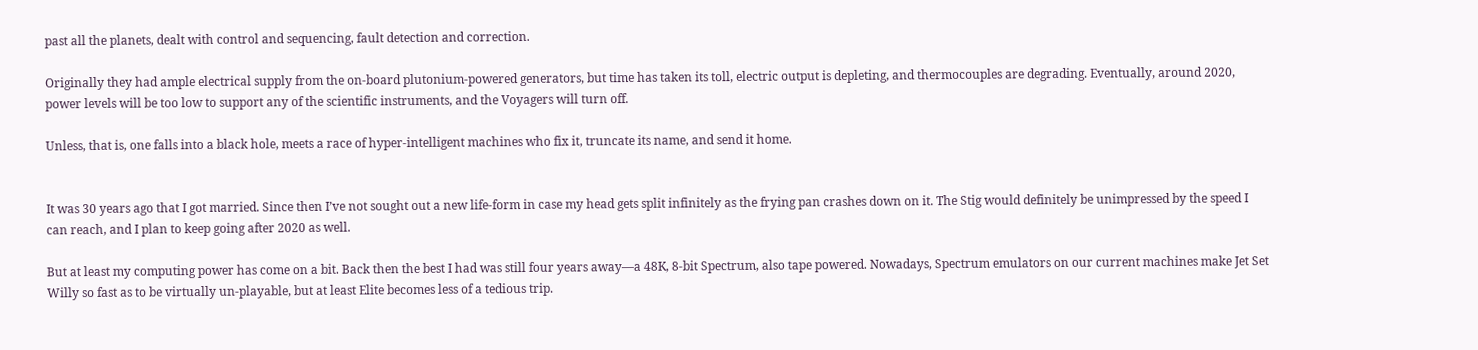past all the planets, dealt with control and sequencing, fault detection and correction.

Originally they had ample electrical supply from the on-board plutonium-powered generators, but time has taken its toll, electric output is depleting, and thermocouples are degrading. Eventually, around 2020, power levels will be too low to support any of the scientific instruments, and the Voyagers will turn off.

Unless, that is, one falls into a black hole, meets a race of hyper-intelligent machines who fix it, truncate its name, and send it home.


It was 30 years ago that I got married. Since then I’ve not sought out a new life-form in case my head gets split infinitely as the frying pan crashes down on it. The Stig would definitely be unimpressed by the speed I can reach, and I plan to keep going after 2020 as well.

But at least my computing power has come on a bit. Back then the best I had was still four years away—a 48K, 8-bit Spectrum, also tape powered. Nowadays, Spectrum emulators on our current machines make Jet Set Willy so fast as to be virtually un-playable, but at least Elite becomes less of a tedious trip.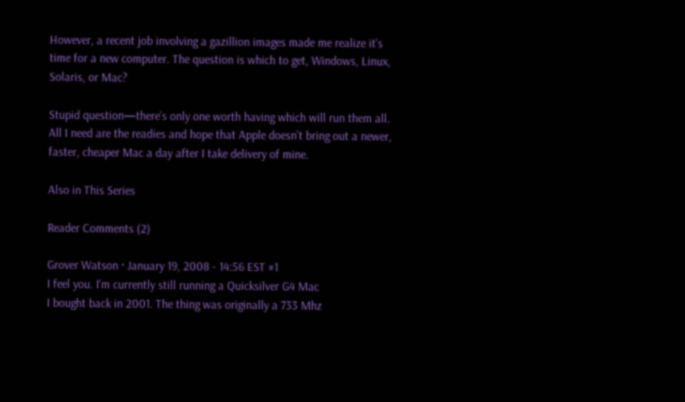However, a recent job involving a gazillion images made me realize it’s time for a new computer. The question is which to get, Windows, Linux, Solaris, or Mac?

Stupid question—there’s only one worth having which will run them all. All I need are the readies and hope that Apple doesn’t bring out a newer, faster, cheaper Mac a day after I take delivery of mine.

Also in This Series

Reader Comments (2)

Grover Watson · January 19, 2008 - 14:56 EST #1
I feel you. I'm currently still running a Quicksilver G4 Mac
I bought back in 2001. The thing was originally a 733 Mhz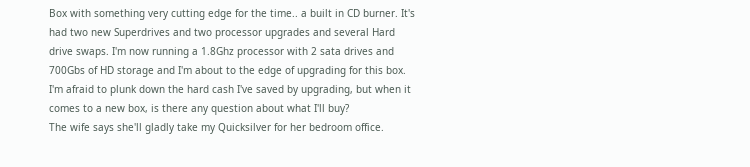Box with something very cutting edge for the time.. a built in CD burner. It's had two new Superdrives and two processor upgrades and several Hard drive swaps. I'm now running a 1.8Ghz processor with 2 sata drives and 700Gbs of HD storage and I'm about to the edge of upgrading for this box. I'm afraid to plunk down the hard cash I've saved by upgrading, but when it comes to a new box, is there any question about what I'll buy?
The wife says she'll gladly take my Quicksilver for her bedroom office.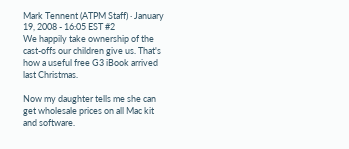Mark Tennent (ATPM Staff) · January 19, 2008 - 16:05 EST #2
We happily take ownership of the cast-offs our children give us. That's how a useful free G3 iBook arrived last Christmas.

Now my daughter tells me she can get wholesale prices on all Mac kit and software.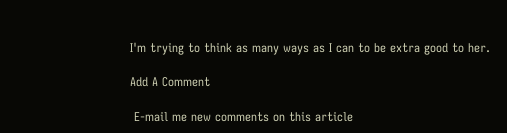I'm trying to think as many ways as I can to be extra good to her.

Add A Comment

 E-mail me new comments on this article